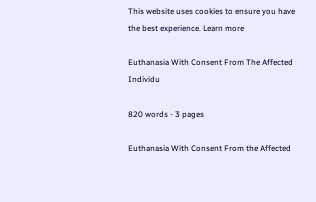This website uses cookies to ensure you have the best experience. Learn more

Euthanasia With Consent From The Affected Individu

820 words - 3 pages

Euthanasia With Consent From the Affected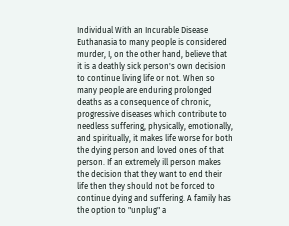Individual With an Incurable Disease Euthanasia to many people is considered murder, I, on the other hand, believe that it is a deathly sick person's own decision to continue living life or not. When so many people are enduring prolonged deaths as a consequence of chronic, progressive diseases which contribute to needless suffering, physically, emotionally, and spiritually, it makes life worse for both the dying person and loved ones of that person. If an extremely ill person makes the decision that they want to end their life then they should not be forced to continue dying and suffering. A family has the option to "unplug" a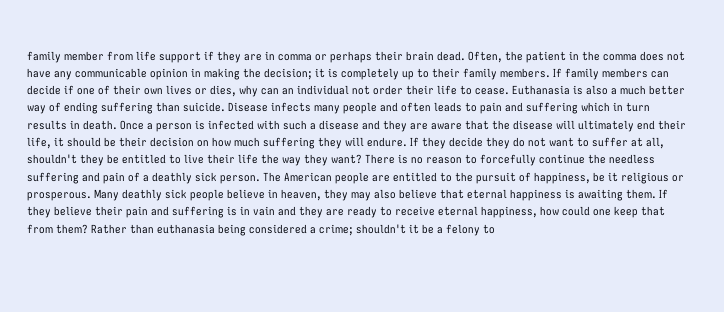family member from life support if they are in comma or perhaps their brain dead. Often, the patient in the comma does not have any communicable opinion in making the decision; it is completely up to their family members. If family members can decide if one of their own lives or dies, why can an individual not order their life to cease. Euthanasia is also a much better way of ending suffering than suicide. Disease infects many people and often leads to pain and suffering which in turn results in death. Once a person is infected with such a disease and they are aware that the disease will ultimately end their life, it should be their decision on how much suffering they will endure. If they decide they do not want to suffer at all, shouldn't they be entitled to live their life the way they want? There is no reason to forcefully continue the needless suffering and pain of a deathly sick person. The American people are entitled to the pursuit of happiness, be it religious or prosperous. Many deathly sick people believe in heaven, they may also believe that eternal happiness is awaiting them. If they believe their pain and suffering is in vain and they are ready to receive eternal happiness, how could one keep that from them? Rather than euthanasia being considered a crime; shouldn't it be a felony to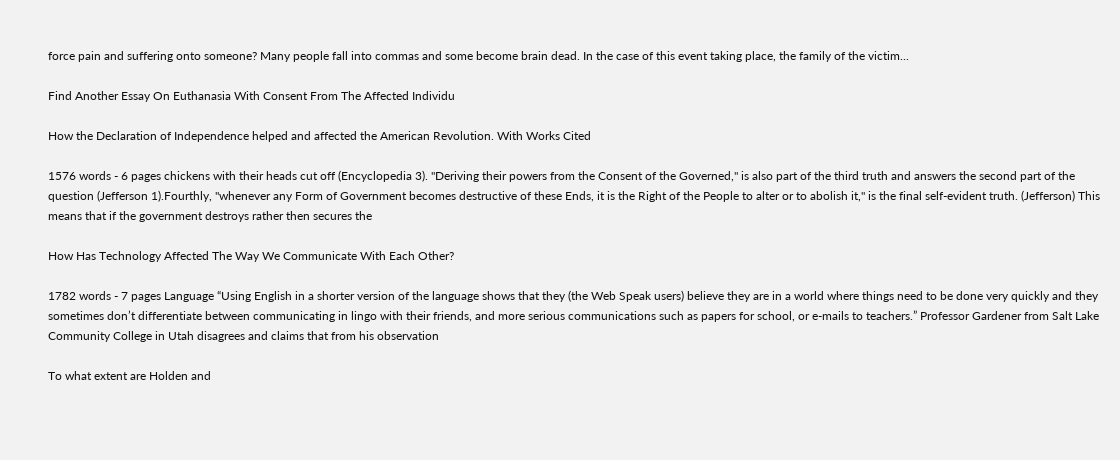force pain and suffering onto someone? Many people fall into commas and some become brain dead. In the case of this event taking place, the family of the victim...

Find Another Essay On Euthanasia With Consent From The Affected Individu

How the Declaration of Independence helped and affected the American Revolution. With Works Cited

1576 words - 6 pages chickens with their heads cut off (Encyclopedia 3). "Deriving their powers from the Consent of the Governed," is also part of the third truth and answers the second part of the question (Jefferson 1).Fourthly, "whenever any Form of Government becomes destructive of these Ends, it is the Right of the People to alter or to abolish it," is the final self-evident truth. (Jefferson) This means that if the government destroys rather then secures the

How Has Technology Affected The Way We Communicate With Each Other?

1782 words - 7 pages Language “Using English in a shorter version of the language shows that they (the Web Speak users) believe they are in a world where things need to be done very quickly and they sometimes don’t differentiate between communicating in lingo with their friends, and more serious communications such as papers for school, or e-mails to teachers.” Professor Gardener from Salt Lake Community College in Utah disagrees and claims that from his observation

To what extent are Holden and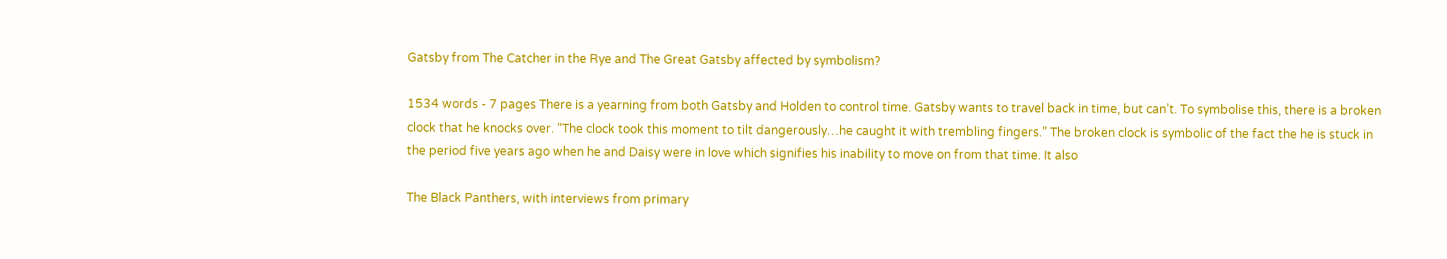Gatsby from The Catcher in the Rye and The Great Gatsby affected by symbolism?

1534 words - 7 pages There is a yearning from both Gatsby and Holden to control time. Gatsby wants to travel back in time, but can’t. To symbolise this, there is a broken clock that he knocks over. “The clock took this moment to tilt dangerously…he caught it with trembling fingers.” The broken clock is symbolic of the fact the he is stuck in the period five years ago when he and Daisy were in love which signifies his inability to move on from that time. It also

The Black Panthers, with interviews from primary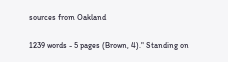sources from Oakland

1239 words - 5 pages (Brown, 4)." Standing on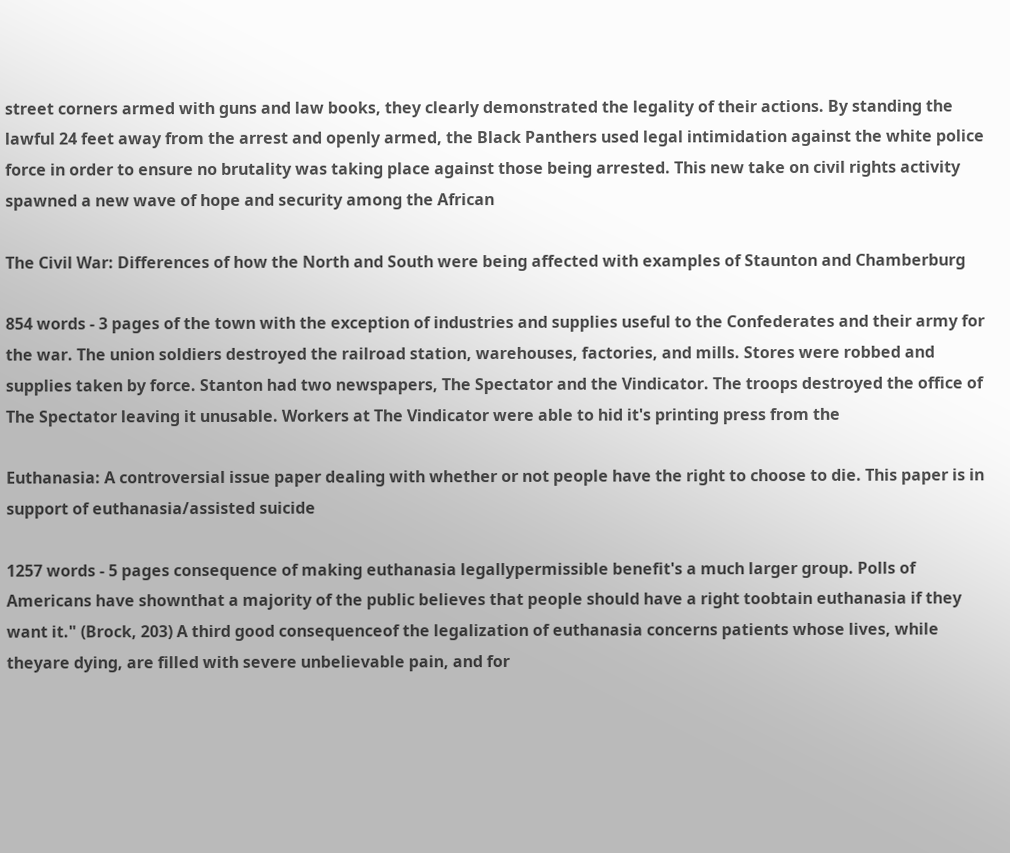street corners armed with guns and law books, they clearly demonstrated the legality of their actions. By standing the lawful 24 feet away from the arrest and openly armed, the Black Panthers used legal intimidation against the white police force in order to ensure no brutality was taking place against those being arrested. This new take on civil rights activity spawned a new wave of hope and security among the African

The Civil War: Differences of how the North and South were being affected with examples of Staunton and Chamberburg

854 words - 3 pages of the town with the exception of industries and supplies useful to the Confederates and their army for the war. The union soldiers destroyed the railroad station, warehouses, factories, and mills. Stores were robbed and supplies taken by force. Stanton had two newspapers, The Spectator and the Vindicator. The troops destroyed the office of The Spectator leaving it unusable. Workers at The Vindicator were able to hid it's printing press from the

Euthanasia: A controversial issue paper dealing with whether or not people have the right to choose to die. This paper is in support of euthanasia/assisted suicide

1257 words - 5 pages consequence of making euthanasia legallypermissible benefit's a much larger group. Polls of Americans have shownthat a majority of the public believes that people should have a right toobtain euthanasia if they want it." (Brock, 203) A third good consequenceof the legalization of euthanasia concerns patients whose lives, while theyare dying, are filled with severe unbelievable pain, and for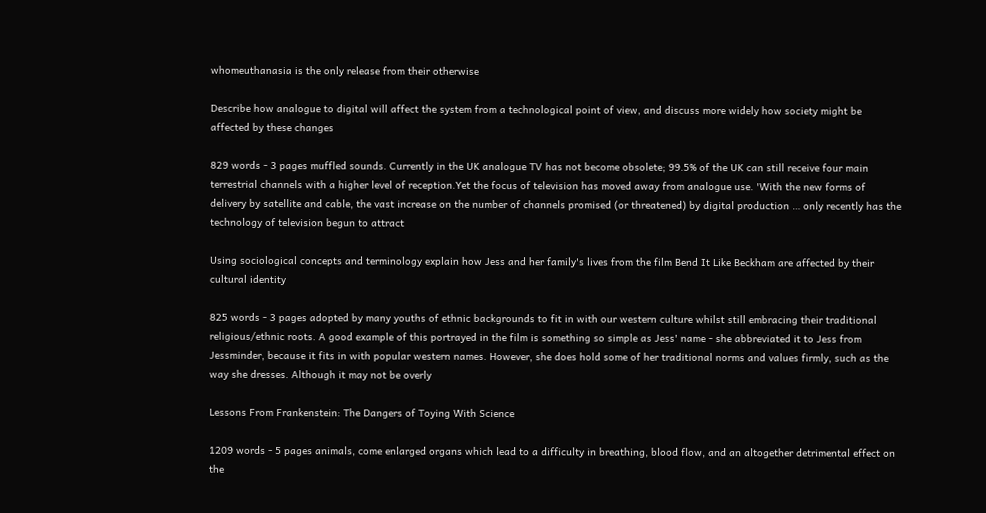whomeuthanasia is the only release from their otherwise

Describe how analogue to digital will affect the system from a technological point of view, and discuss more widely how society might be affected by these changes

829 words - 3 pages muffled sounds. Currently in the UK analogue TV has not become obsolete; 99.5% of the UK can still receive four main terrestrial channels with a higher level of reception.Yet the focus of television has moved away from analogue use. 'With the new forms of delivery by satellite and cable, the vast increase on the number of channels promised (or threatened) by digital production … only recently has the technology of television begun to attract

Using sociological concepts and terminology explain how Jess and her family's lives from the film Bend It Like Beckham are affected by their cultural identity

825 words - 3 pages adopted by many youths of ethnic backgrounds to fit in with our western culture whilst still embracing their traditional religious/ethnic roots. A good example of this portrayed in the film is something so simple as Jess' name - she abbreviated it to Jess from Jessminder, because it fits in with popular western names. However, she does hold some of her traditional norms and values firmly, such as the way she dresses. Although it may not be overly

Lessons From Frankenstein: The Dangers of Toying With Science

1209 words - 5 pages animals, come enlarged organs which lead to a difficulty in breathing, blood flow, and an altogether detrimental effect on the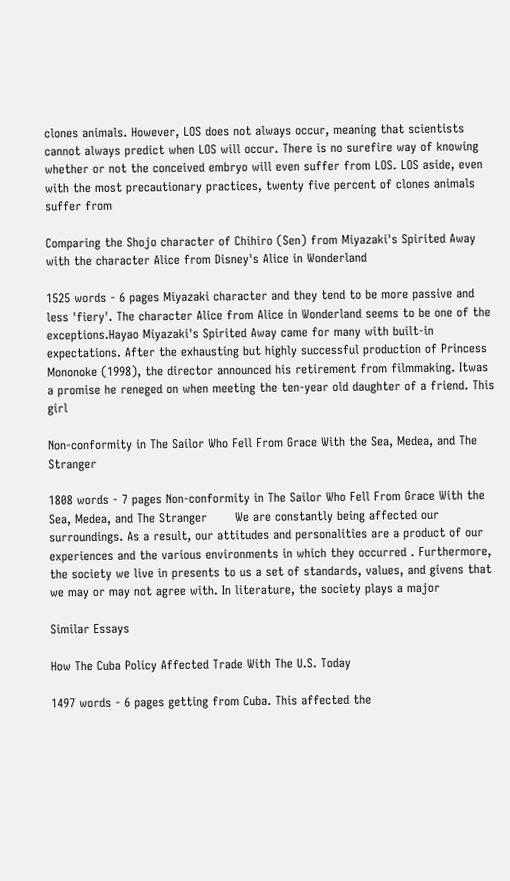clones animals. However, LOS does not always occur, meaning that scientists cannot always predict when LOS will occur. There is no surefire way of knowing whether or not the conceived embryo will even suffer from LOS. LOS aside, even with the most precautionary practices, twenty five percent of clones animals suffer from

Comparing the Shojo character of Chihiro (Sen) from Miyazaki's Spirited Away with the character Alice from Disney's Alice in Wonderland

1525 words - 6 pages Miyazaki character and they tend to be more passive and less 'fiery'. The character Alice from Alice in Wonderland seems to be one of the exceptions.Hayao Miyazaki's Spirited Away came for many with built-in expectations. After the exhausting but highly successful production of Princess Mononoke (1998), the director announced his retirement from filmmaking. Itwas a promise he reneged on when meeting the ten-year old daughter of a friend. This girl

Non-conformity in The Sailor Who Fell From Grace With the Sea, Medea, and The Stranger

1808 words - 7 pages Non-conformity in The Sailor Who Fell From Grace With the Sea, Medea, and The Stranger       We are constantly being affected our surroundings. As a result, our attitudes and personalities are a product of our experiences and the various environments in which they occurred . Furthermore, the society we live in presents to us a set of standards, values, and givens that we may or may not agree with. In literature, the society plays a major

Similar Essays

How The Cuba Policy Affected Trade With The U.S. Today

1497 words - 6 pages getting from Cuba. This affected the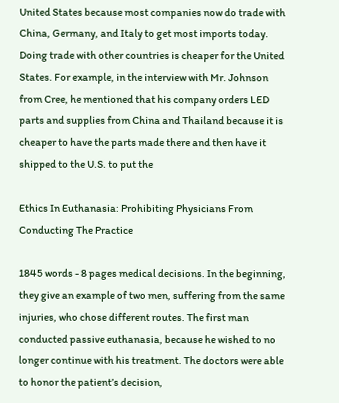United States because most companies now do trade with China, Germany, and Italy to get most imports today. Doing trade with other countries is cheaper for the United States. For example, in the interview with Mr. Johnson from Cree, he mentioned that his company orders LED parts and supplies from China and Thailand because it is cheaper to have the parts made there and then have it shipped to the U.S. to put the

Ethics In Euthanasia: Prohibiting Physicians From Conducting The Practice

1845 words - 8 pages medical decisions. In the beginning, they give an example of two men, suffering from the same injuries, who chose different routes. The first man conducted passive euthanasia, because he wished to no longer continue with his treatment. The doctors were able to honor the patient’s decision,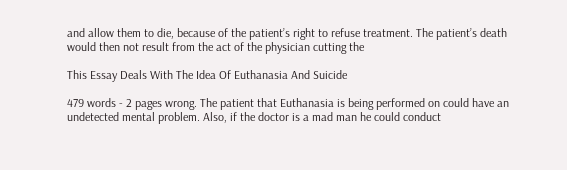and allow them to die, because of the patient’s right to refuse treatment. The patient’s death would then not result from the act of the physician cutting the

This Essay Deals With The Idea Of Euthanasia And Suicide

479 words - 2 pages wrong. The patient that Euthanasia is being performed on could have an undetected mental problem. Also, if the doctor is a mad man he could conduct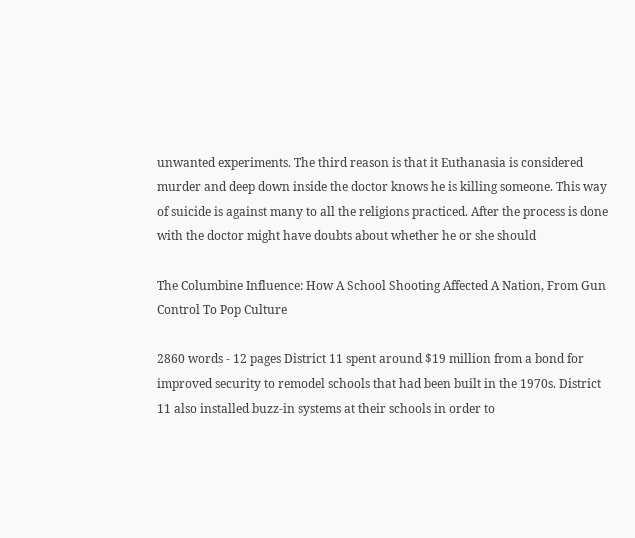unwanted experiments. The third reason is that it Euthanasia is considered murder and deep down inside the doctor knows he is killing someone. This way of suicide is against many to all the religions practiced. After the process is done with the doctor might have doubts about whether he or she should

The Columbine Influence: How A School Shooting Affected A Nation, From Gun Control To Pop Culture

2860 words - 12 pages District 11 spent around $19 million from a bond for improved security to remodel schools that had been built in the 1970s. District 11 also installed buzz-in systems at their schools in order to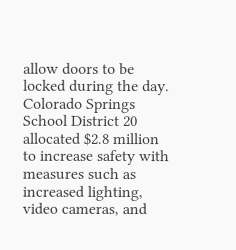allow doors to be locked during the day. Colorado Springs School District 20 allocated $2.8 million to increase safety with measures such as increased lighting, video cameras, and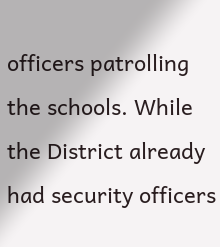officers patrolling the schools. While the District already had security officers